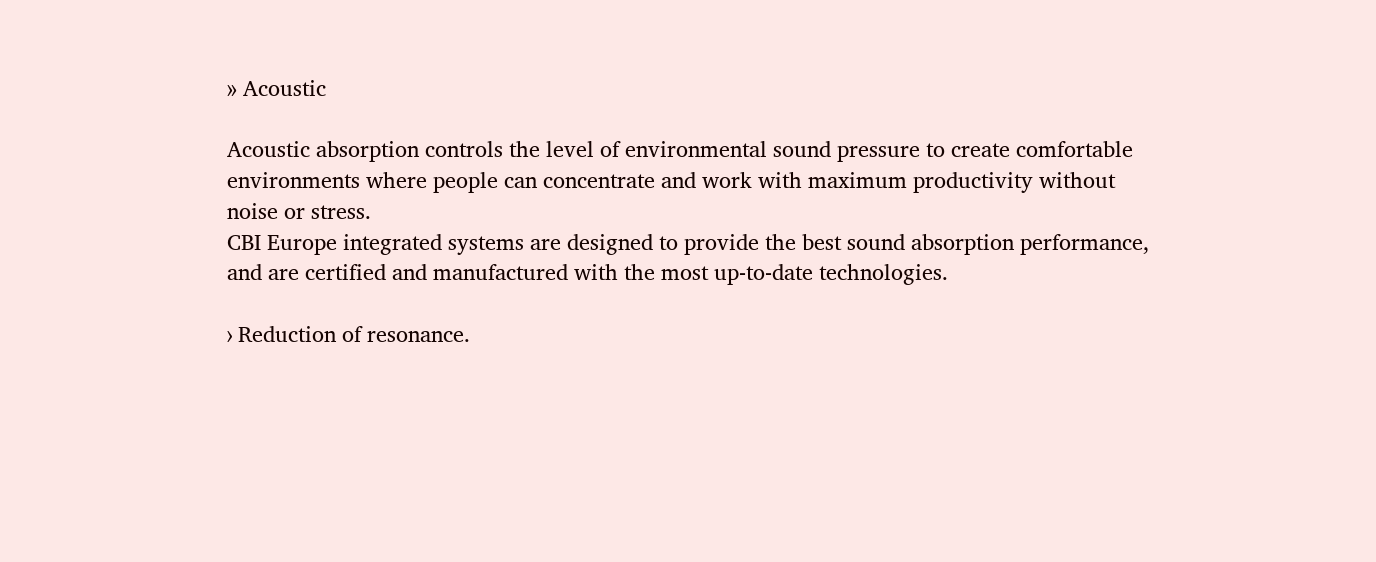» Acoustic

Acoustic absorption controls the level of environmental sound pressure to create comfortable environments where people can concentrate and work with maximum productivity without noise or stress.
CBI Europe integrated systems are designed to provide the best sound absorption performance, and are certified and manufactured with the most up-to-date technologies.

› Reduction of resonance.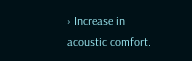› Increase in acoustic comfort.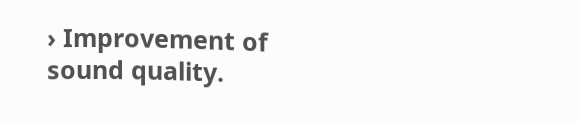› Improvement of sound quality.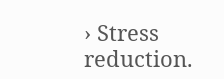› Stress reduction.